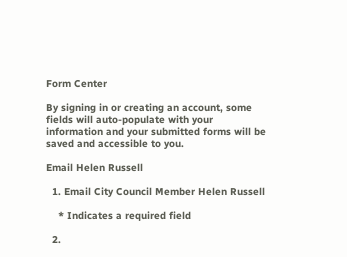Form Center

By signing in or creating an account, some fields will auto-populate with your information and your submitted forms will be saved and accessible to you.

Email Helen Russell

  1. Email City Council Member Helen Russell

    * Indicates a required field

  2.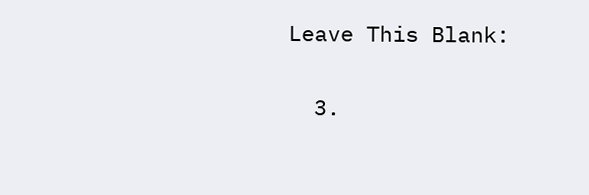Leave This Blank:

  3.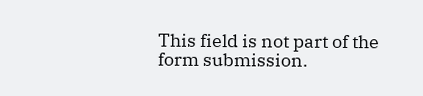This field is not part of the form submission.